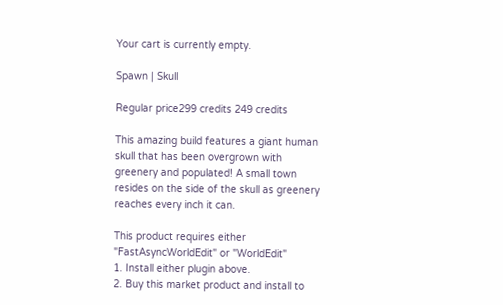Your cart is currently empty.

Spawn | Skull

Regular price299 credits 249 credits

This amazing build features a giant human skull that has been overgrown with greenery and populated! A small town resides on the side of the skull as greenery reaches every inch it can.

This product requires either "FastAsyncWorldEdit" or "WorldEdit"
1. Install either plugin above.
2. Buy this market product and install to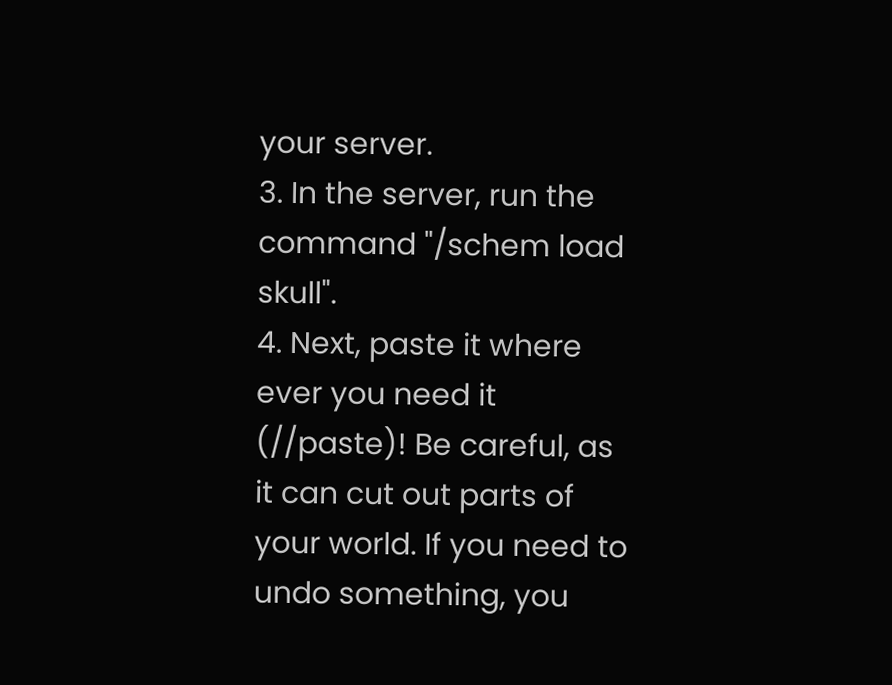your server.
3. In the server, run the command "/schem load skull".
4. Next, paste it where ever you need it (//paste)! Be careful, as it can cut out parts of your world. If you need to undo something, you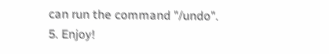can run the command "/undo".
5. Enjoy!